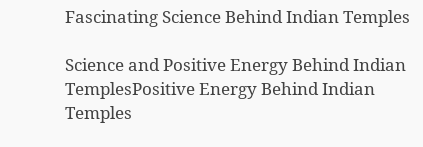Fascinating Science Behind Indian Temples

Science and Positive Energy Behind Indian TemplesPositive Energy Behind Indian Temples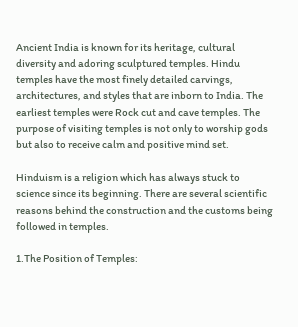Ancient India is known for its heritage, cultural diversity and adoring sculptured temples. Hindu temples have the most finely detailed carvings, architectures, and styles that are inborn to India. The earliest temples were Rock cut and cave temples. The purpose of visiting temples is not only to worship gods but also to receive calm and positive mind set.

Hinduism is a religion which has always stuck to science since its beginning. There are several scientific reasons behind the construction and the customs being followed in temples.

1.The Position of Temples: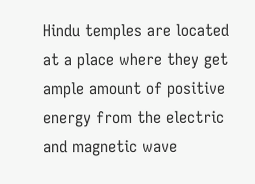Hindu temples are located at a place where they get ample amount of positive energy from the electric and magnetic wave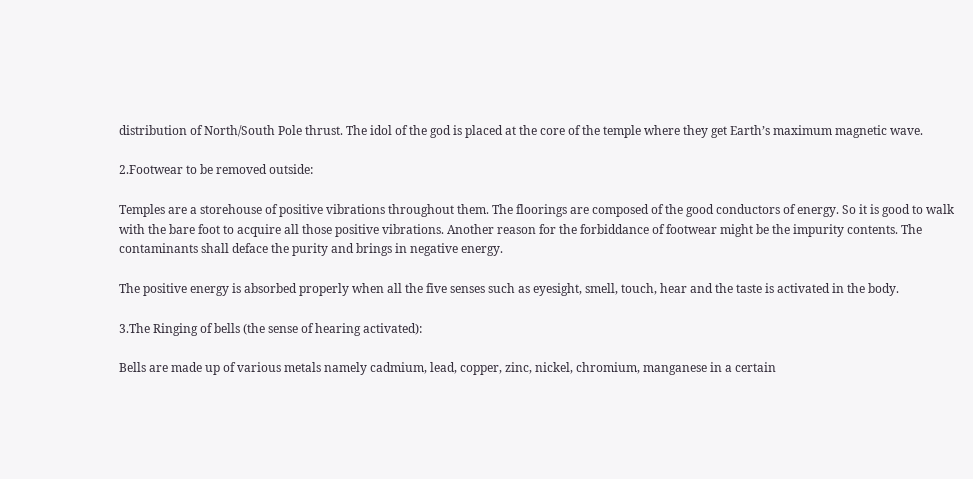distribution of North/South Pole thrust. The idol of the god is placed at the core of the temple where they get Earth’s maximum magnetic wave.

2.Footwear to be removed outside:

Temples are a storehouse of positive vibrations throughout them. The floorings are composed of the good conductors of energy. So it is good to walk with the bare foot to acquire all those positive vibrations. Another reason for the forbiddance of footwear might be the impurity contents. The contaminants shall deface the purity and brings in negative energy.

The positive energy is absorbed properly when all the five senses such as eyesight, smell, touch, hear and the taste is activated in the body.

3.The Ringing of bells (the sense of hearing activated):

Bells are made up of various metals namely cadmium, lead, copper, zinc, nickel, chromium, manganese in a certain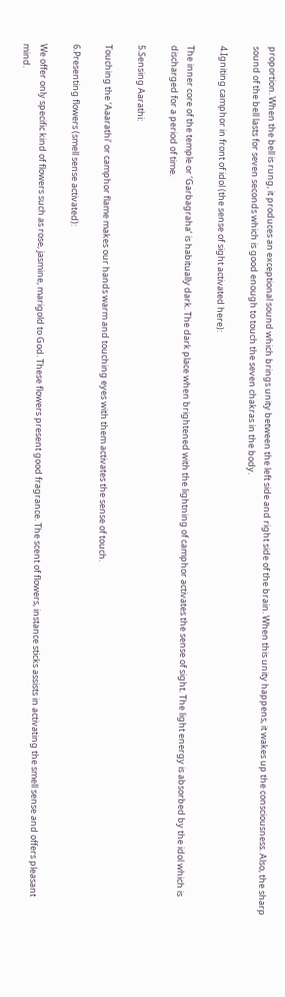proportion. When the bell is rung, it produces an exceptional sound which brings unity between the left side and right side of the brain. When this unity happens, it wakes up the consciousness. Also, the sharp sound of the bell lasts for seven seconds which is good enough to touch the seven chakras in the body.

4.Igniting camphor in front of idol (the sense of sight activated here):

The inner core of the temple or ‘Garbagraha’ is habitually dark. The dark place when brightened with the lightning of camphor activates the sense of sight. The light energy is absorbed by the idol which is discharged for a period of time.

5.Sensing Aarathi:

Touching the ‘Aaarathi’ or camphor flame makes our hands warm and touching eyes with them activates the sense of touch.

6.Presenting flowers (smell sense activated):

We offer only specific kind of flowers such as rose, jasmine, marigold to God. These flowers present good fragrance. The scent of flowers, instance sticks assists in activating the smell sense and offers pleasant mind.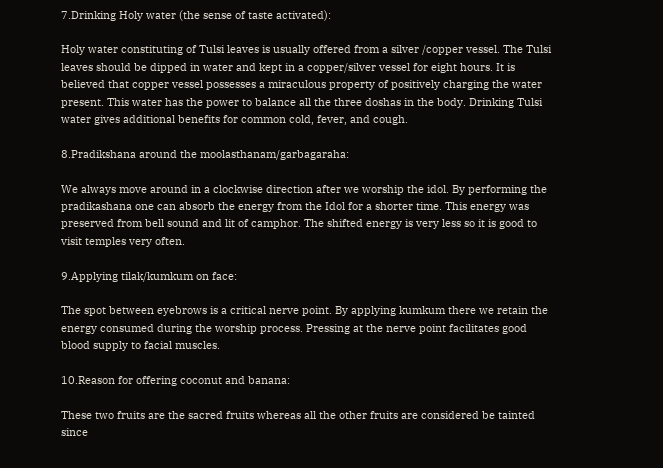7.Drinking Holy water (the sense of taste activated):

Holy water constituting of Tulsi leaves is usually offered from a silver /copper vessel. The Tulsi leaves should be dipped in water and kept in a copper/silver vessel for eight hours. It is believed that copper vessel possesses a miraculous property of positively charging the water present. This water has the power to balance all the three doshas in the body. Drinking Tulsi water gives additional benefits for common cold, fever, and cough.

8.Pradikshana around the moolasthanam/garbagaraha:

We always move around in a clockwise direction after we worship the idol. By performing the pradikashana one can absorb the energy from the Idol for a shorter time. This energy was preserved from bell sound and lit of camphor. The shifted energy is very less so it is good to visit temples very often.

9.Applying tilak/kumkum on face:

The spot between eyebrows is a critical nerve point. By applying kumkum there we retain the energy consumed during the worship process. Pressing at the nerve point facilitates good blood supply to facial muscles.

10.Reason for offering coconut and banana:

These two fruits are the sacred fruits whereas all the other fruits are considered be tainted since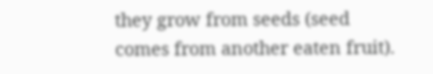they grow from seeds (seed comes from another eaten fruit).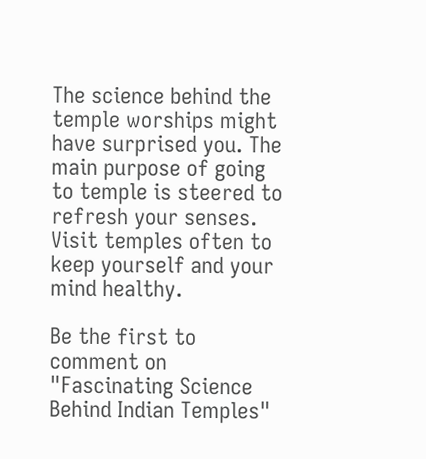The science behind the temple worships might have surprised you. The main purpose of going to temple is steered to refresh your senses. Visit temples often to keep yourself and your mind healthy.

Be the first to comment on "Fascinating Science Behind Indian Temples"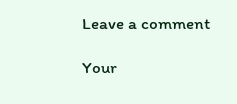Leave a comment

Your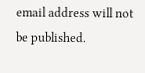email address will not be published.